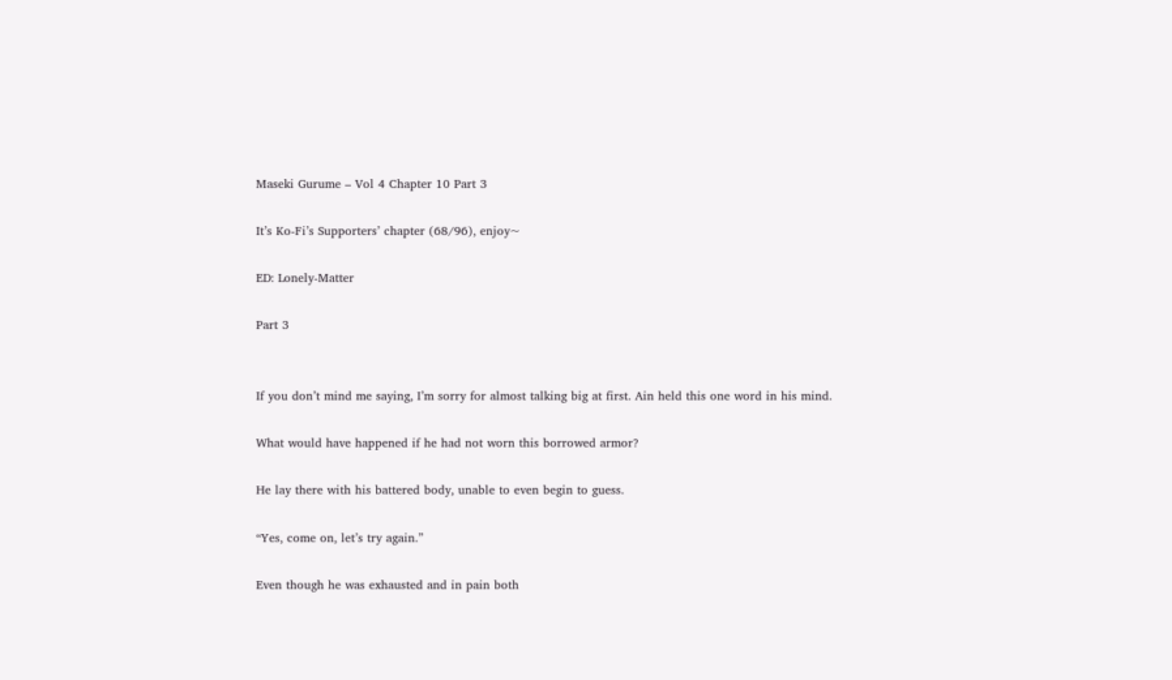Maseki Gurume – Vol 4 Chapter 10 Part 3

It’s Ko-Fi’s Supporters’ chapter (68/96), enjoy~

ED: Lonely-Matter

Part 3


If you don’t mind me saying, I’m sorry for almost talking big at first. Ain held this one word in his mind.

What would have happened if he had not worn this borrowed armor?

He lay there with his battered body, unable to even begin to guess.

“Yes, come on, let’s try again.”

Even though he was exhausted and in pain both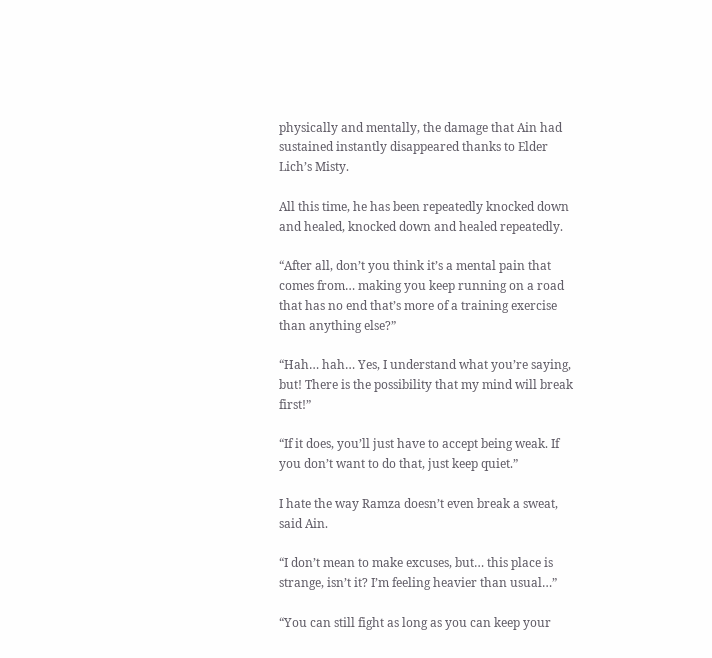physically and mentally, the damage that Ain had sustained instantly disappeared thanks to Elder Lich’s Misty.

All this time, he has been repeatedly knocked down and healed, knocked down and healed repeatedly.

“After all, don’t you think it’s a mental pain that comes from… making you keep running on a road that has no end that’s more of a training exercise than anything else?”

“Hah… hah… Yes, I understand what you’re saying, but! There is the possibility that my mind will break first!”

“If it does, you’ll just have to accept being weak. If you don’t want to do that, just keep quiet.”

I hate the way Ramza doesn’t even break a sweat, said Ain.

“I don’t mean to make excuses, but… this place is strange, isn’t it? I’m feeling heavier than usual…”

“You can still fight as long as you can keep your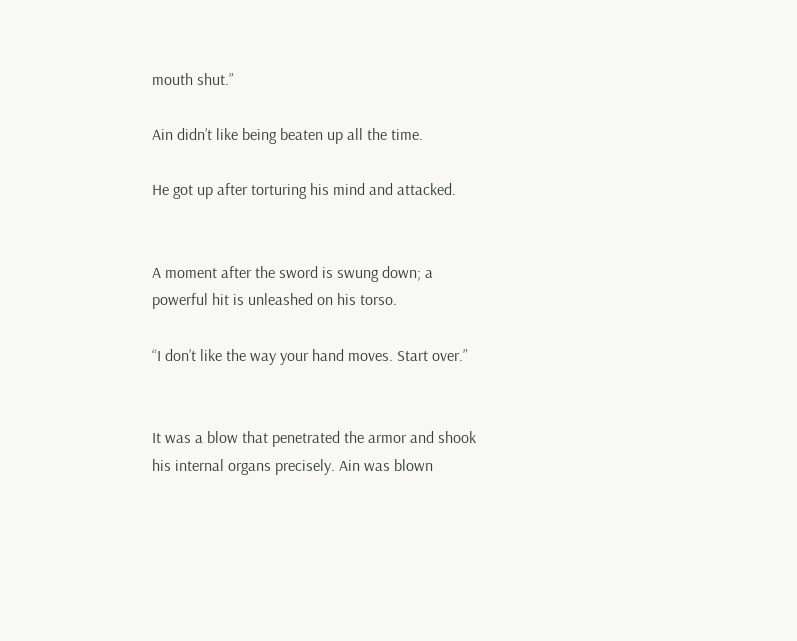mouth shut.”

Ain didn’t like being beaten up all the time.

He got up after torturing his mind and attacked.


A moment after the sword is swung down; a powerful hit is unleashed on his torso.

“I don’t like the way your hand moves. Start over.”


It was a blow that penetrated the armor and shook his internal organs precisely. Ain was blown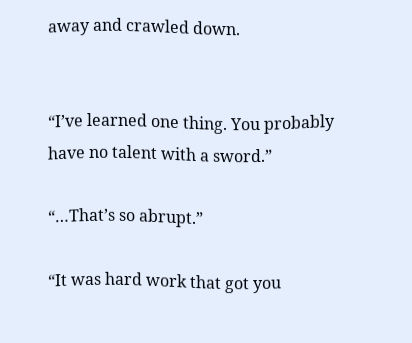away and crawled down.


“I’ve learned one thing. You probably have no talent with a sword.”

“…That’s so abrupt.”

“It was hard work that got you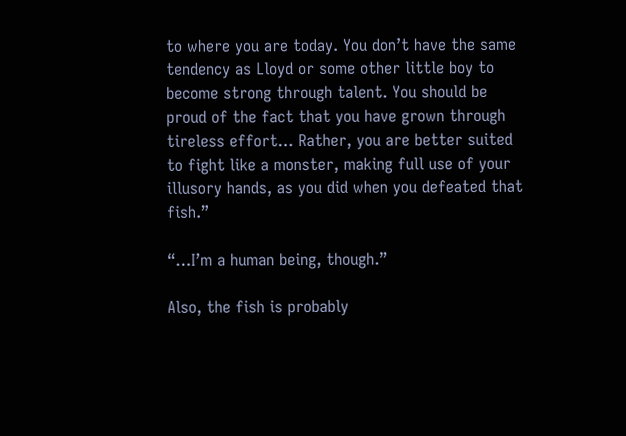to where you are today. You don’t have the same tendency as Lloyd or some other little boy to become strong through talent. You should be proud of the fact that you have grown through tireless effort… Rather, you are better suited to fight like a monster, making full use of your illusory hands, as you did when you defeated that fish.”

“…I’m a human being, though.”

Also, the fish is probably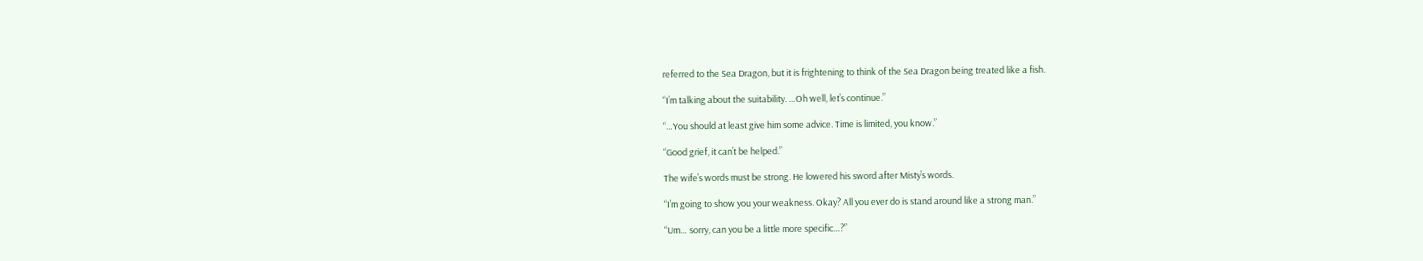referred to the Sea Dragon, but it is frightening to think of the Sea Dragon being treated like a fish.

“I’m talking about the suitability. …Oh well, let’s continue.”

“…You should at least give him some advice. Time is limited, you know.”

“Good grief, it can’t be helped.”

The wife’s words must be strong. He lowered his sword after Misty’s words.

“I’m going to show you your weakness. Okay? All you ever do is stand around like a strong man.”

“Um… sorry, can you be a little more specific…?”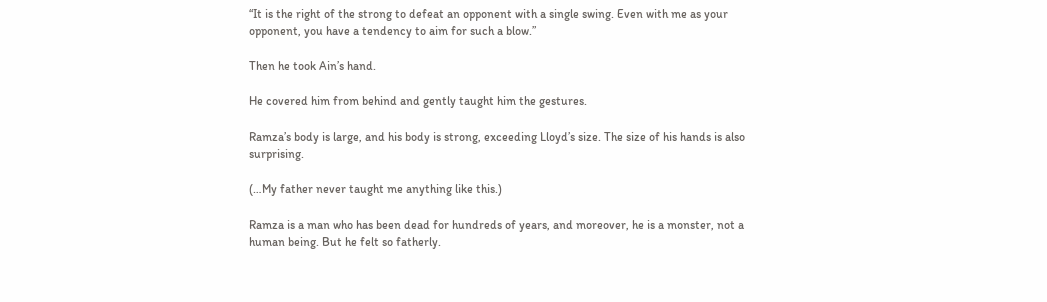“It is the right of the strong to defeat an opponent with a single swing. Even with me as your opponent, you have a tendency to aim for such a blow.”

Then he took Ain’s hand.

He covered him from behind and gently taught him the gestures.

Ramza’s body is large, and his body is strong, exceeding Lloyd’s size. The size of his hands is also surprising.

(…My father never taught me anything like this.)

Ramza is a man who has been dead for hundreds of years, and moreover, he is a monster, not a human being. But he felt so fatherly.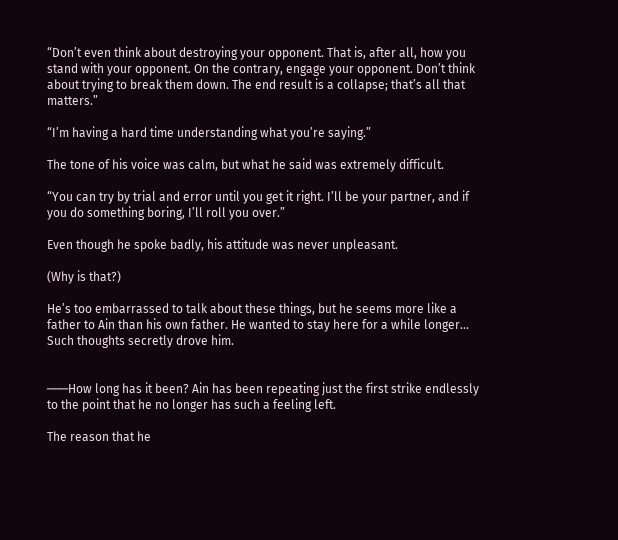“Don’t even think about destroying your opponent. That is, after all, how you stand with your opponent. On the contrary, engage your opponent. Don’t think about trying to break them down. The end result is a collapse; that’s all that matters.”

“I’m having a hard time understanding what you’re saying.”

The tone of his voice was calm, but what he said was extremely difficult.

“You can try by trial and error until you get it right. I’ll be your partner, and if you do something boring, I’ll roll you over.”

Even though he spoke badly, his attitude was never unpleasant.

(Why is that?)

He’s too embarrassed to talk about these things, but he seems more like a father to Ain than his own father. He wanted to stay here for a while longer… Such thoughts secretly drove him.


───How long has it been? Ain has been repeating just the first strike endlessly to the point that he no longer has such a feeling left.

The reason that he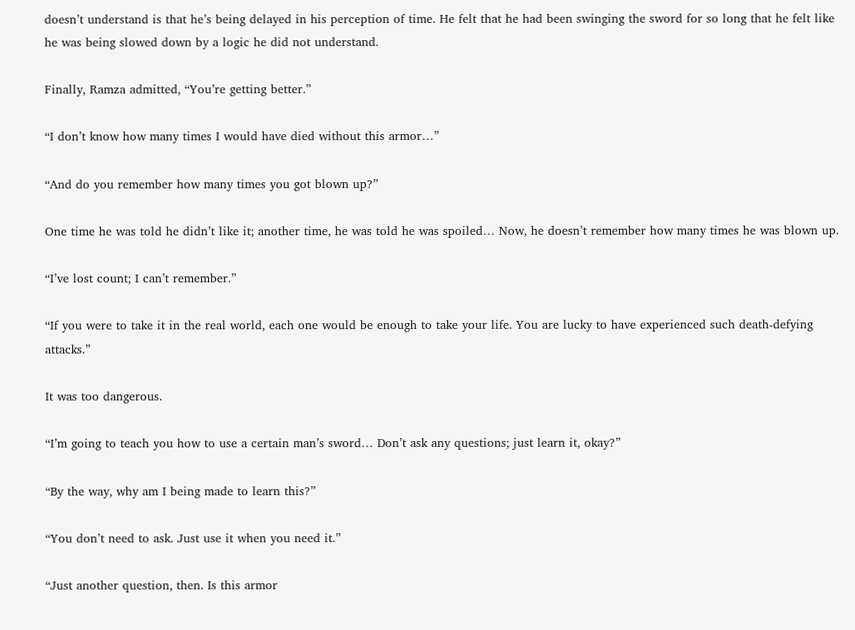doesn’t understand is that he’s being delayed in his perception of time. He felt that he had been swinging the sword for so long that he felt like he was being slowed down by a logic he did not understand.

Finally, Ramza admitted, “You’re getting better.”

“I don’t know how many times I would have died without this armor…”

“And do you remember how many times you got blown up?”

One time he was told he didn’t like it; another time, he was told he was spoiled… Now, he doesn’t remember how many times he was blown up.

“I’ve lost count; I can’t remember.”

“If you were to take it in the real world, each one would be enough to take your life. You are lucky to have experienced such death-defying attacks.”

It was too dangerous.

“I’m going to teach you how to use a certain man’s sword… Don’t ask any questions; just learn it, okay?”

“By the way, why am I being made to learn this?”

“You don’t need to ask. Just use it when you need it.”

“Just another question, then. Is this armor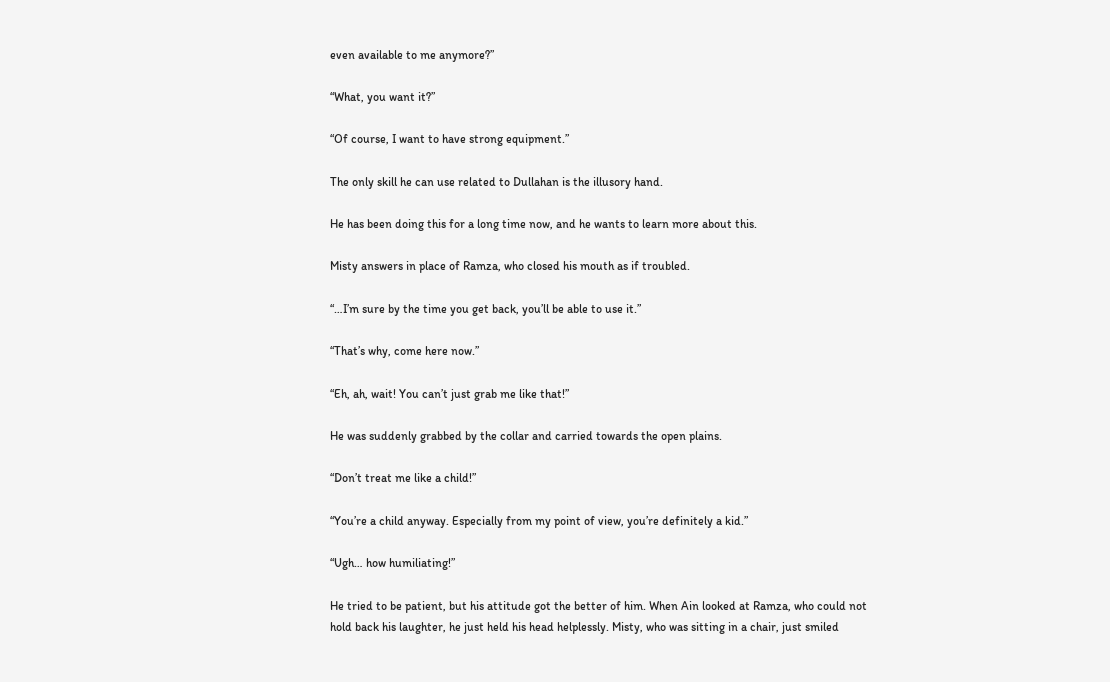even available to me anymore?”

“What, you want it?”

“Of course, I want to have strong equipment.”

The only skill he can use related to Dullahan is the illusory hand.

He has been doing this for a long time now, and he wants to learn more about this.

Misty answers in place of Ramza, who closed his mouth as if troubled.

“…I’m sure by the time you get back, you’ll be able to use it.”

“That’s why, come here now.”

“Eh, ah, wait! You can’t just grab me like that!”

He was suddenly grabbed by the collar and carried towards the open plains.

“Don’t treat me like a child!”

“You’re a child anyway. Especially from my point of view, you’re definitely a kid.”

“Ugh… how humiliating!”

He tried to be patient, but his attitude got the better of him. When Ain looked at Ramza, who could not hold back his laughter, he just held his head helplessly. Misty, who was sitting in a chair, just smiled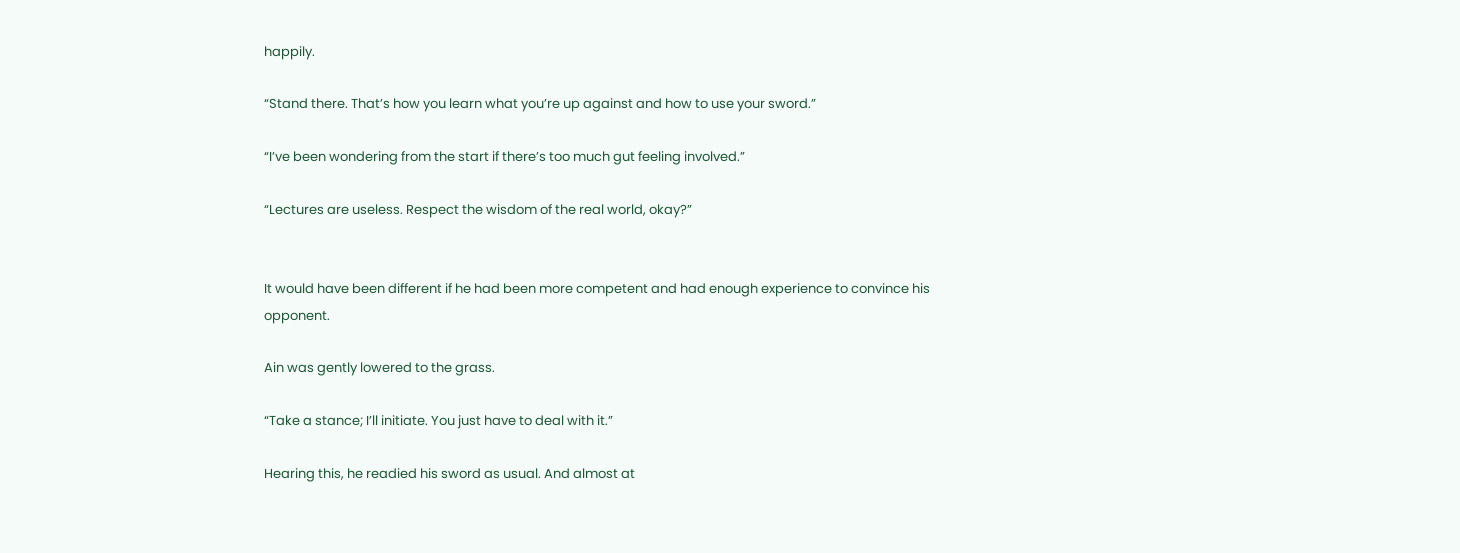happily.

“Stand there. That’s how you learn what you’re up against and how to use your sword.”

“I’ve been wondering from the start if there’s too much gut feeling involved.”

“Lectures are useless. Respect the wisdom of the real world, okay?”


It would have been different if he had been more competent and had enough experience to convince his opponent.

Ain was gently lowered to the grass.

“Take a stance; I’ll initiate. You just have to deal with it.”

Hearing this, he readied his sword as usual. And almost at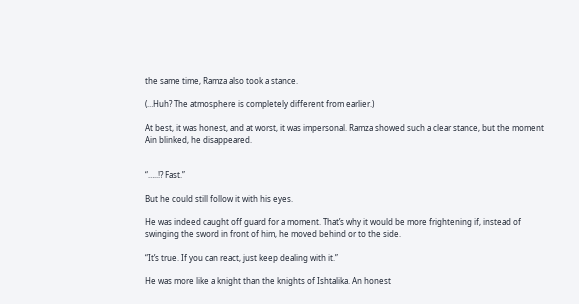the same time, Ramza also took a stance.

(…Huh? The atmosphere is completely different from earlier.)

At best, it was honest, and at worst, it was impersonal. Ramza showed such a clear stance, but the moment Ain blinked, he disappeared.


“…..!? Fast.”

But he could still follow it with his eyes.

He was indeed caught off guard for a moment. That’s why it would be more frightening if, instead of swinging the sword in front of him, he moved behind or to the side.

“It’s true. If you can react, just keep dealing with it.”

He was more like a knight than the knights of Ishtalika. An honest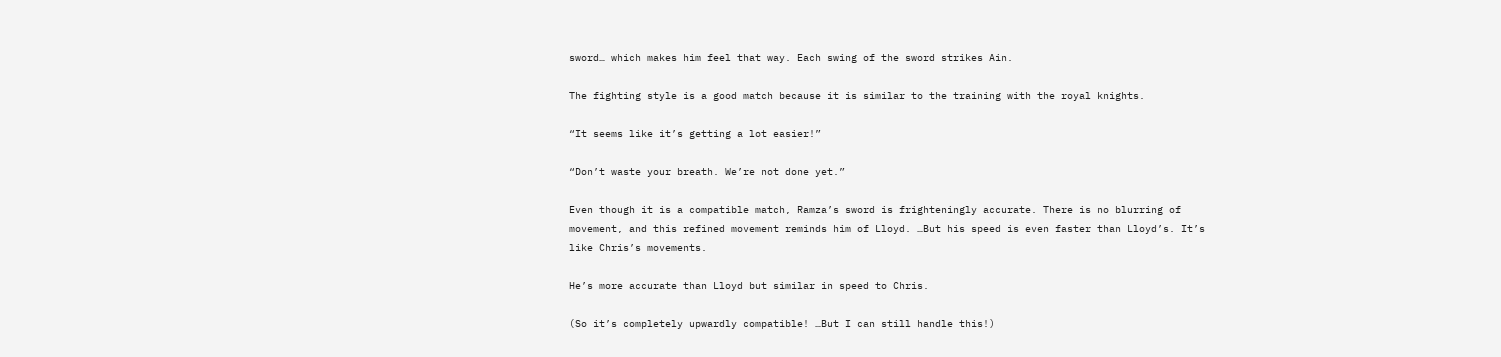sword… which makes him feel that way. Each swing of the sword strikes Ain.

The fighting style is a good match because it is similar to the training with the royal knights.

“It seems like it’s getting a lot easier!”

“Don’t waste your breath. We’re not done yet.”

Even though it is a compatible match, Ramza’s sword is frighteningly accurate. There is no blurring of movement, and this refined movement reminds him of Lloyd. …But his speed is even faster than Lloyd’s. It’s like Chris’s movements.

He’s more accurate than Lloyd but similar in speed to Chris.

(So it’s completely upwardly compatible! …But I can still handle this!)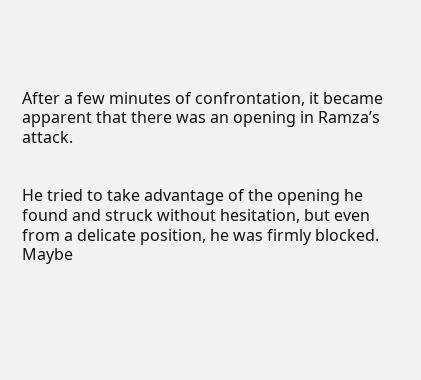After a few minutes of confrontation, it became apparent that there was an opening in Ramza’s attack.


He tried to take advantage of the opening he found and struck without hesitation, but even from a delicate position, he was firmly blocked. Maybe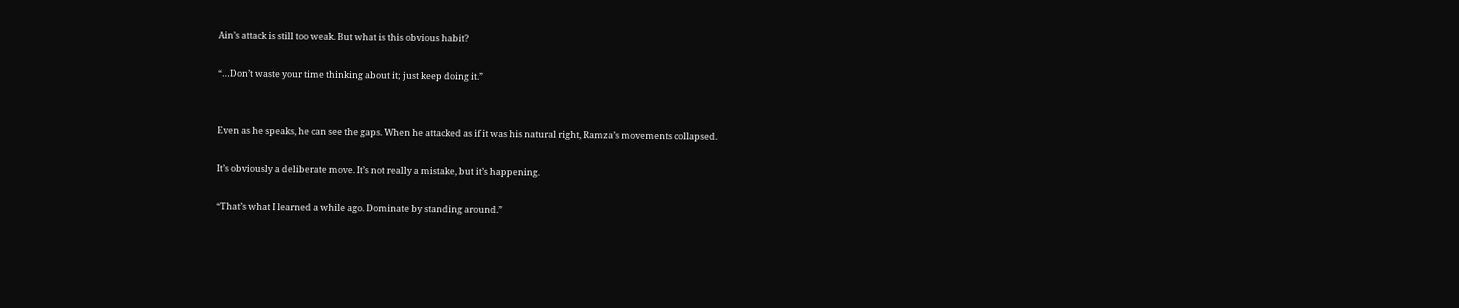Ain’s attack is still too weak. But what is this obvious habit?

“…Don’t waste your time thinking about it; just keep doing it.”


Even as he speaks, he can see the gaps. When he attacked as if it was his natural right, Ramza’s movements collapsed.

It’s obviously a deliberate move. It’s not really a mistake, but it’s happening.

“That’s what I learned a while ago. Dominate by standing around.”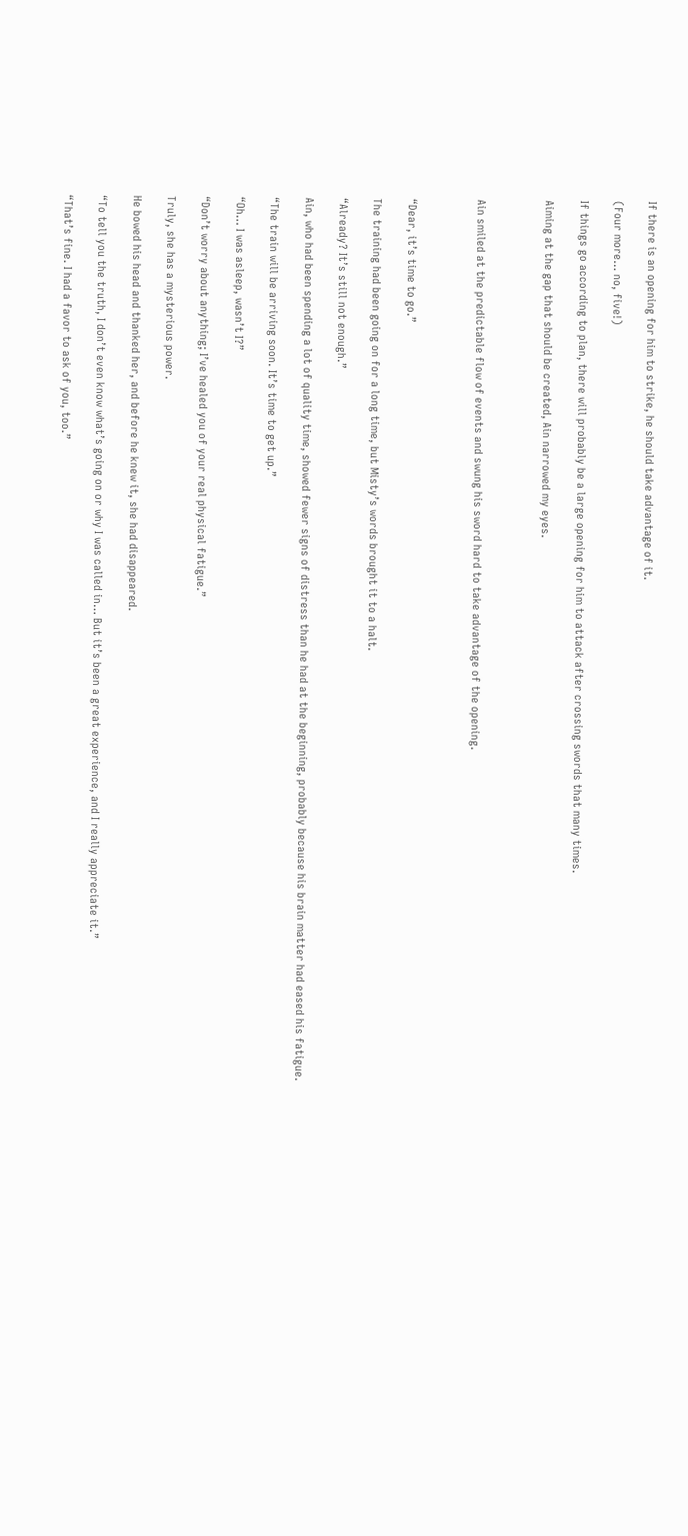If there is an opening for him to strike, he should take advantage of it.

(Four more… no, five!)

If things go according to plan, there will probably be a large opening for him to attack after crossing swords that many times.

Aiming at the gap that should be created, Ain narrowed my eyes.



Ain smiled at the predictable flow of events and swung his sword hard to take advantage of the opening.



“Dear, it’s time to go.”

The training had been going on for a long time, but Misty’s words brought it to a halt.

“Already? It’s still not enough.”

Ain, who had been spending a lot of quality time, showed fewer signs of distress than he had at the beginning, probably because his brain matter had eased his fatigue.

“The train will be arriving soon. It’s time to get up.”

“Oh… I was asleep, wasn’t I?”

“Don’t worry about anything; I’ve healed you of your real physical fatigue.”

Truly, she has a mysterious power.

He bowed his head and thanked her, and before he knew it, she had disappeared.

“To tell you the truth, I don’t even know what’s going on or why I was called in… But it’s been a great experience, and I really appreciate it.”

“That’s fine. I had a favor to ask of you, too.”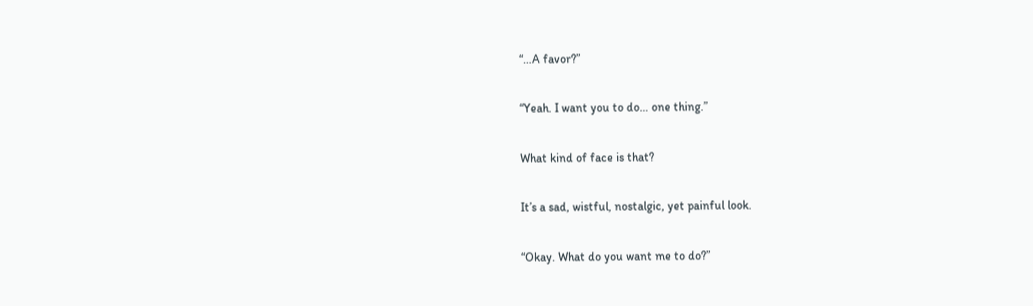“…A favor?”

“Yeah. I want you to do… one thing.”

What kind of face is that?

It’s a sad, wistful, nostalgic, yet painful look.

“Okay. What do you want me to do?”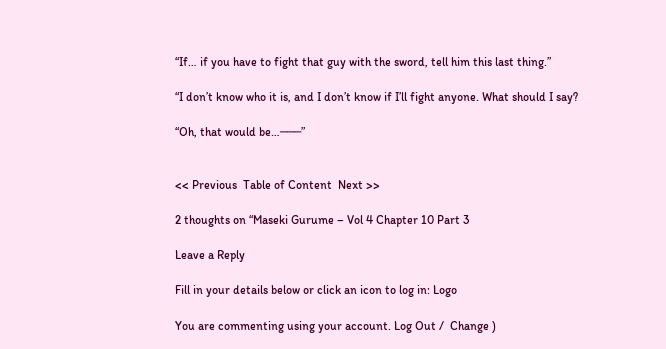“If… if you have to fight that guy with the sword, tell him this last thing.”

“I don’t know who it is, and I don’t know if I’ll fight anyone. What should I say?

“Oh, that would be…───”


<< Previous  Table of Content  Next >>

2 thoughts on “Maseki Gurume – Vol 4 Chapter 10 Part 3

Leave a Reply

Fill in your details below or click an icon to log in: Logo

You are commenting using your account. Log Out /  Change )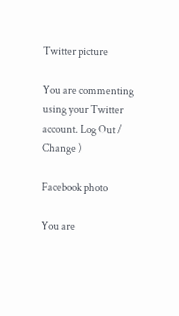Twitter picture

You are commenting using your Twitter account. Log Out /  Change )

Facebook photo

You are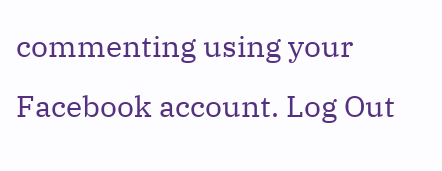commenting using your Facebook account. Log Out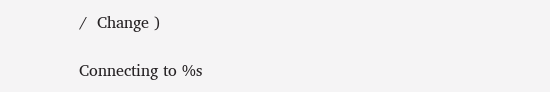/  Change )

Connecting to %s